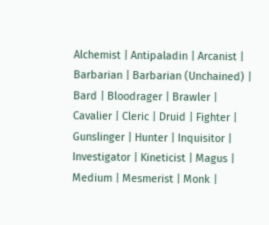Alchemist | Antipaladin | Arcanist | Barbarian | Barbarian (Unchained) | Bard | Bloodrager | Brawler | Cavalier | Cleric | Druid | Fighter | Gunslinger | Hunter | Inquisitor | Investigator | Kineticist | Magus | Medium | Mesmerist | Monk |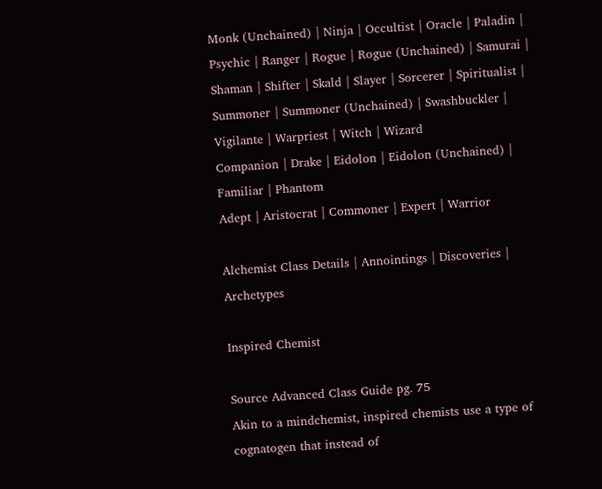Monk (Unchained) | Ninja | Occultist | Oracle | Paladin | Psychic | Ranger | Rogue | Rogue (Unchained) | Samurai | Shaman | Shifter | Skald | Slayer | Sorcerer | Spiritualist | Summoner | Summoner (Unchained) | Swashbuckler | Vigilante | Warpriest | Witch | Wizard
Companion | Drake | Eidolon | Eidolon (Unchained) | Familiar | Phantom
Adept | Aristocrat | Commoner | Expert | Warrior

Alchemist Class Details | Annointings | Discoveries | Archetypes

Inspired Chemist

Source Advanced Class Guide pg. 75
Akin to a mindchemist, inspired chemists use a type of cognatogen that instead of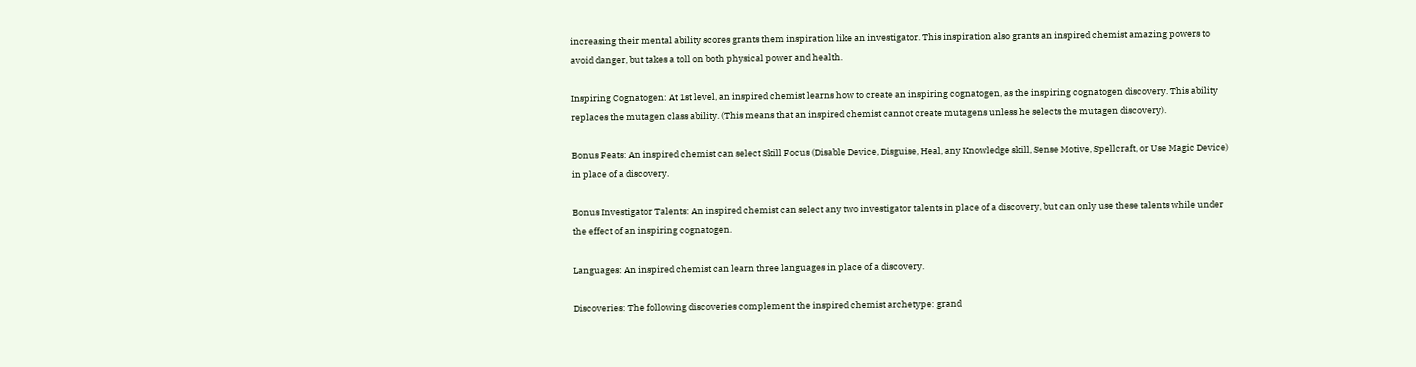increasing their mental ability scores grants them inspiration like an investigator. This inspiration also grants an inspired chemist amazing powers to avoid danger, but takes a toll on both physical power and health.

Inspiring Cognatogen: At 1st level, an inspired chemist learns how to create an inspiring cognatogen, as the inspiring cognatogen discovery. This ability replaces the mutagen class ability. (This means that an inspired chemist cannot create mutagens unless he selects the mutagen discovery).

Bonus Feats: An inspired chemist can select Skill Focus (Disable Device, Disguise, Heal, any Knowledge skill, Sense Motive, Spellcraft, or Use Magic Device) in place of a discovery.

Bonus Investigator Talents: An inspired chemist can select any two investigator talents in place of a discovery, but can only use these talents while under the effect of an inspiring cognatogen.

Languages: An inspired chemist can learn three languages in place of a discovery.

Discoveries: The following discoveries complement the inspired chemist archetype: grand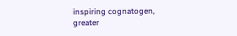inspiring cognatogen, greater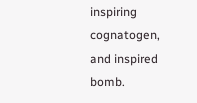inspiring cognatogen, and inspired bomb.